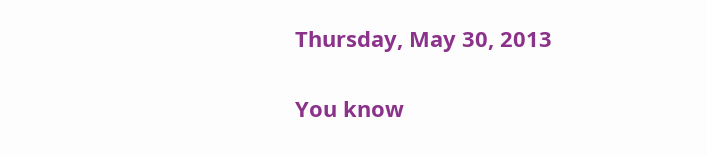Thursday, May 30, 2013

You know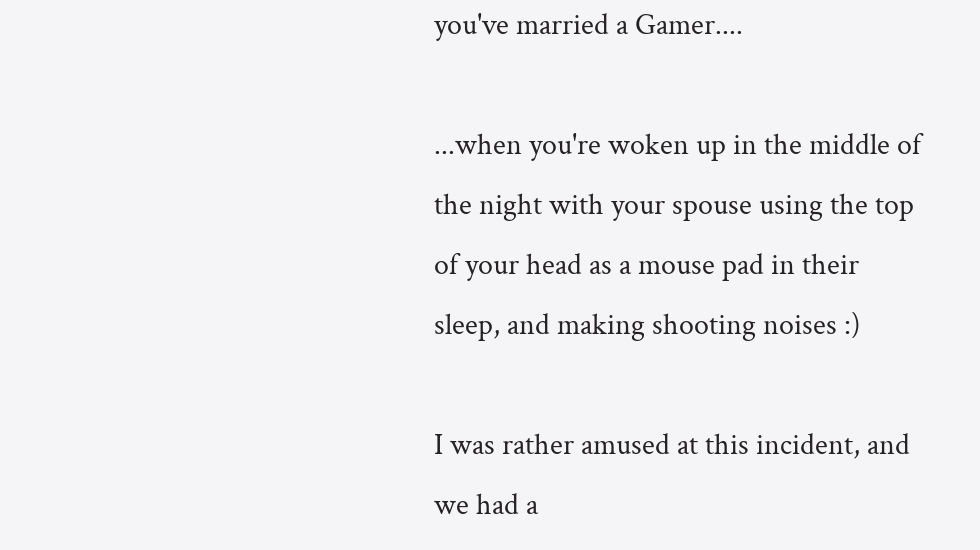you've married a Gamer....

...when you're woken up in the middle of the night with your spouse using the top of your head as a mouse pad in their sleep, and making shooting noises :)

I was rather amused at this incident, and we had a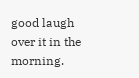good laugh over it in the morning.